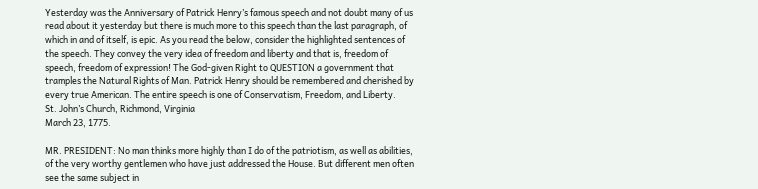Yesterday was the Anniversary of Patrick Henry’s famous speech and not doubt many of us read about it yesterday but there is much more to this speech than the last paragraph, of which in and of itself, is epic. As you read the below, consider the highlighted sentences of the speech. They convey the very idea of freedom and liberty and that is, freedom of speech, freedom of expression! The God-given Right to QUESTION a government that tramples the Natural Rights of Man. Patrick Henry should be remembered and cherished by every true American. The entire speech is one of Conservatism, Freedom, and Liberty.
St. John’s Church, Richmond, Virginia
March 23, 1775.

MR. PRESIDENT: No man thinks more highly than I do of the patriotism, as well as abilities, of the very worthy gentlemen who have just addressed the House. But different men often see the same subject in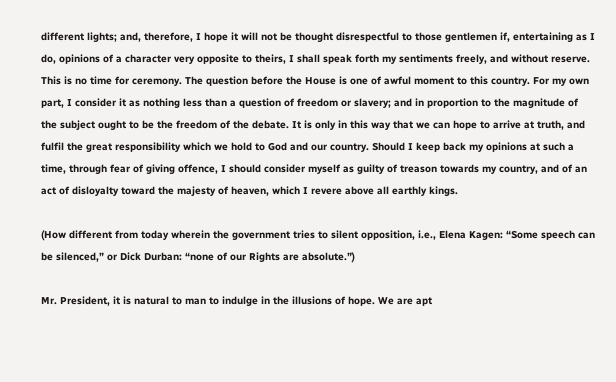different lights; and, therefore, I hope it will not be thought disrespectful to those gentlemen if, entertaining as I do, opinions of a character very opposite to theirs, I shall speak forth my sentiments freely, and without reserve. This is no time for ceremony. The question before the House is one of awful moment to this country. For my own part, I consider it as nothing less than a question of freedom or slavery; and in proportion to the magnitude of the subject ought to be the freedom of the debate. It is only in this way that we can hope to arrive at truth, and fulfil the great responsibility which we hold to God and our country. Should I keep back my opinions at such a time, through fear of giving offence, I should consider myself as guilty of treason towards my country, and of an act of disloyalty toward the majesty of heaven, which I revere above all earthly kings.

(How different from today wherein the government tries to silent opposition, i.e., Elena Kagen: “Some speech can be silenced,” or Dick Durban: “none of our Rights are absolute.”)

Mr. President, it is natural to man to indulge in the illusions of hope. We are apt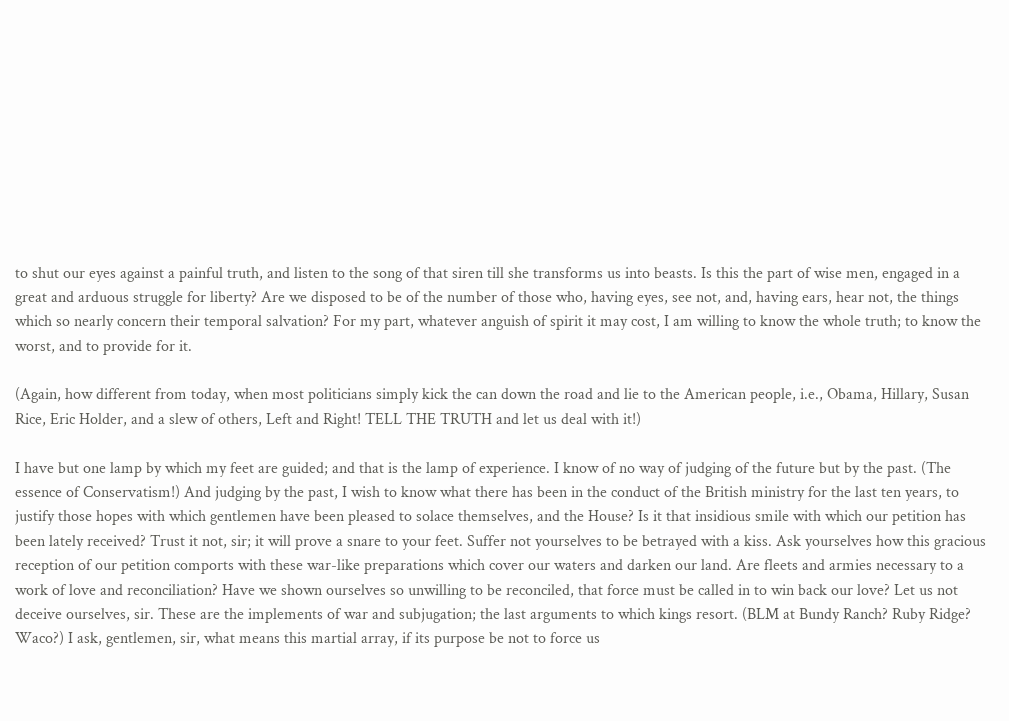to shut our eyes against a painful truth, and listen to the song of that siren till she transforms us into beasts. Is this the part of wise men, engaged in a great and arduous struggle for liberty? Are we disposed to be of the number of those who, having eyes, see not, and, having ears, hear not, the things which so nearly concern their temporal salvation? For my part, whatever anguish of spirit it may cost, I am willing to know the whole truth; to know the worst, and to provide for it.

(Again, how different from today, when most politicians simply kick the can down the road and lie to the American people, i.e., Obama, Hillary, Susan Rice, Eric Holder, and a slew of others, Left and Right! TELL THE TRUTH and let us deal with it!)

I have but one lamp by which my feet are guided; and that is the lamp of experience. I know of no way of judging of the future but by the past. (The essence of Conservatism!) And judging by the past, I wish to know what there has been in the conduct of the British ministry for the last ten years, to justify those hopes with which gentlemen have been pleased to solace themselves, and the House? Is it that insidious smile with which our petition has been lately received? Trust it not, sir; it will prove a snare to your feet. Suffer not yourselves to be betrayed with a kiss. Ask yourselves how this gracious reception of our petition comports with these war-like preparations which cover our waters and darken our land. Are fleets and armies necessary to a work of love and reconciliation? Have we shown ourselves so unwilling to be reconciled, that force must be called in to win back our love? Let us not deceive ourselves, sir. These are the implements of war and subjugation; the last arguments to which kings resort. (BLM at Bundy Ranch? Ruby Ridge? Waco?) I ask, gentlemen, sir, what means this martial array, if its purpose be not to force us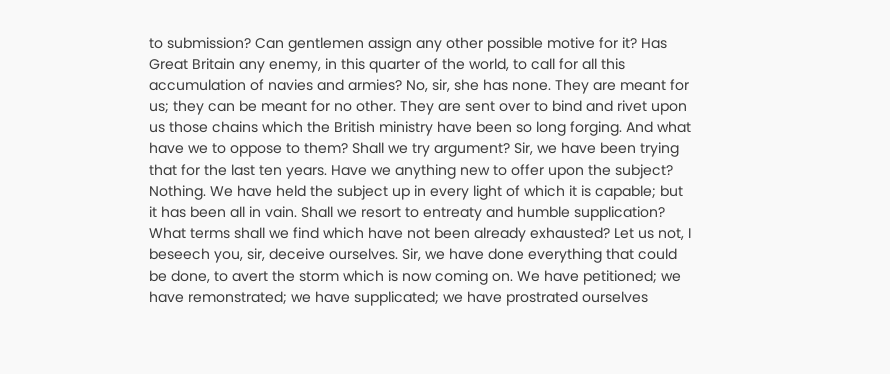to submission? Can gentlemen assign any other possible motive for it? Has Great Britain any enemy, in this quarter of the world, to call for all this accumulation of navies and armies? No, sir, she has none. They are meant for us; they can be meant for no other. They are sent over to bind and rivet upon us those chains which the British ministry have been so long forging. And what have we to oppose to them? Shall we try argument? Sir, we have been trying that for the last ten years. Have we anything new to offer upon the subject? Nothing. We have held the subject up in every light of which it is capable; but it has been all in vain. Shall we resort to entreaty and humble supplication? What terms shall we find which have not been already exhausted? Let us not, I beseech you, sir, deceive ourselves. Sir, we have done everything that could be done, to avert the storm which is now coming on. We have petitioned; we have remonstrated; we have supplicated; we have prostrated ourselves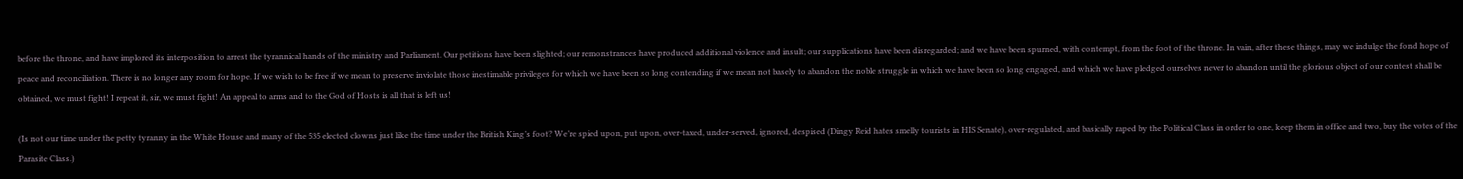before the throne, and have implored its interposition to arrest the tyrannical hands of the ministry and Parliament. Our petitions have been slighted; our remonstrances have produced additional violence and insult; our supplications have been disregarded; and we have been spurned, with contempt, from the foot of the throne. In vain, after these things, may we indulge the fond hope of peace and reconciliation. There is no longer any room for hope. If we wish to be free if we mean to preserve inviolate those inestimable privileges for which we have been so long contending if we mean not basely to abandon the noble struggle in which we have been so long engaged, and which we have pledged ourselves never to abandon until the glorious object of our contest shall be obtained, we must fight! I repeat it, sir, we must fight! An appeal to arms and to the God of Hosts is all that is left us!

(Is not our time under the petty tyranny in the White House and many of the 535 elected clowns just like the time under the British King’s foot? We’re spied upon, put upon, over-taxed, under-served, ignored, despised (Dingy Reid hates smelly tourists in HIS Senate), over-regulated, and basically raped by the Political Class in order to one, keep them in office and two, buy the votes of the Parasite Class.)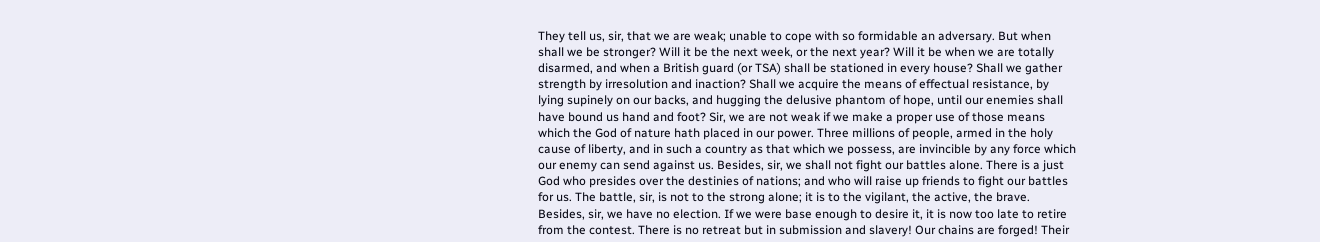They tell us, sir, that we are weak; unable to cope with so formidable an adversary. But when shall we be stronger? Will it be the next week, or the next year? Will it be when we are totally disarmed, and when a British guard (or TSA) shall be stationed in every house? Shall we gather strength by irresolution and inaction? Shall we acquire the means of effectual resistance, by lying supinely on our backs, and hugging the delusive phantom of hope, until our enemies shall have bound us hand and foot? Sir, we are not weak if we make a proper use of those means which the God of nature hath placed in our power. Three millions of people, armed in the holy cause of liberty, and in such a country as that which we possess, are invincible by any force which our enemy can send against us. Besides, sir, we shall not fight our battles alone. There is a just God who presides over the destinies of nations; and who will raise up friends to fight our battles for us. The battle, sir, is not to the strong alone; it is to the vigilant, the active, the brave. Besides, sir, we have no election. If we were base enough to desire it, it is now too late to retire from the contest. There is no retreat but in submission and slavery! Our chains are forged! Their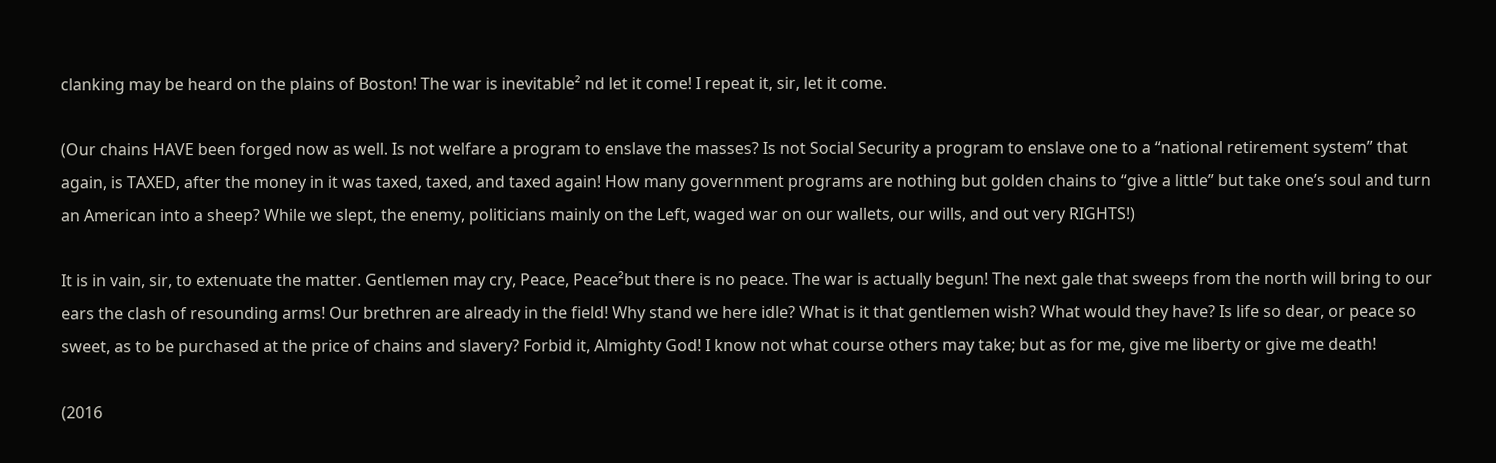clanking may be heard on the plains of Boston! The war is inevitable² nd let it come! I repeat it, sir, let it come.

(Our chains HAVE been forged now as well. Is not welfare a program to enslave the masses? Is not Social Security a program to enslave one to a “national retirement system” that again, is TAXED, after the money in it was taxed, taxed, and taxed again! How many government programs are nothing but golden chains to “give a little” but take one’s soul and turn an American into a sheep? While we slept, the enemy, politicians mainly on the Left, waged war on our wallets, our wills, and out very RIGHTS!)

It is in vain, sir, to extenuate the matter. Gentlemen may cry, Peace, Peace²but there is no peace. The war is actually begun! The next gale that sweeps from the north will bring to our ears the clash of resounding arms! Our brethren are already in the field! Why stand we here idle? What is it that gentlemen wish? What would they have? Is life so dear, or peace so sweet, as to be purchased at the price of chains and slavery? Forbid it, Almighty God! I know not what course others may take; but as for me, give me liberty or give me death!

(2016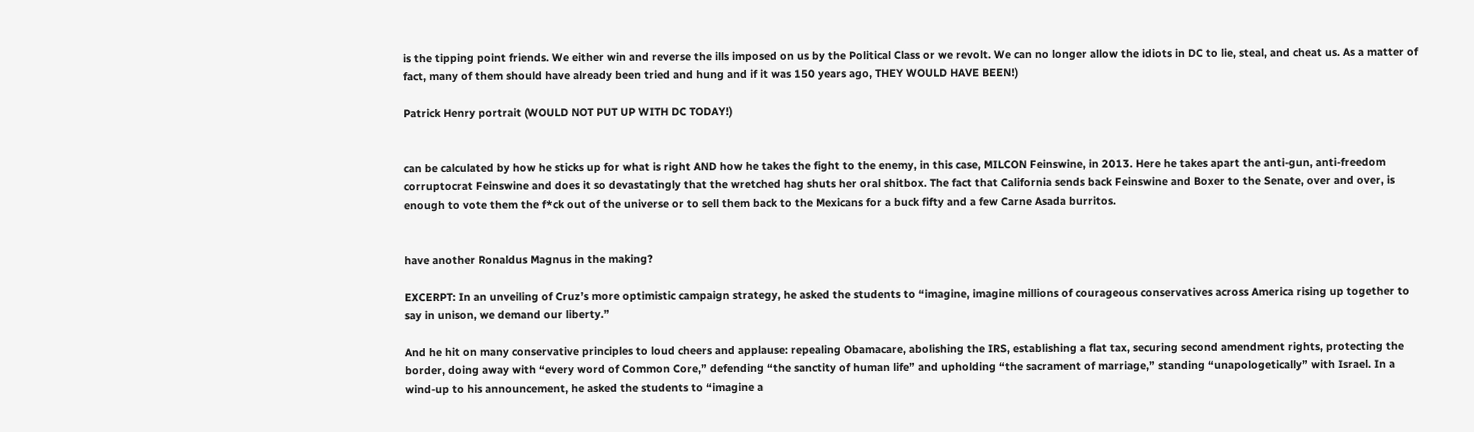is the tipping point friends. We either win and reverse the ills imposed on us by the Political Class or we revolt. We can no longer allow the idiots in DC to lie, steal, and cheat us. As a matter of fact, many of them should have already been tried and hung and if it was 150 years ago, THEY WOULD HAVE BEEN!)

Patrick Henry portrait (WOULD NOT PUT UP WITH DC TODAY!)


can be calculated by how he sticks up for what is right AND how he takes the fight to the enemy, in this case, MILCON Feinswine, in 2013. Here he takes apart the anti-gun, anti-freedom corruptocrat Feinswine and does it so devastatingly that the wretched hag shuts her oral shitbox. The fact that California sends back Feinswine and Boxer to the Senate, over and over, is enough to vote them the f*ck out of the universe or to sell them back to the Mexicans for a buck fifty and a few Carne Asada burritos.


have another Ronaldus Magnus in the making?

EXCERPT: In an unveiling of Cruz’s more optimistic campaign strategy, he asked the students to “imagine, imagine millions of courageous conservatives across America rising up together to say in unison, we demand our liberty.”

And he hit on many conservative principles to loud cheers and applause: repealing Obamacare, abolishing the IRS, establishing a flat tax, securing second amendment rights, protecting the border, doing away with “every word of Common Core,” defending “the sanctity of human life” and upholding “the sacrament of marriage,” standing “unapologetically” with Israel. In a wind-up to his announcement, he asked the students to “imagine a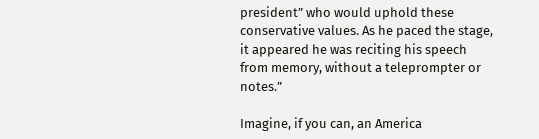president” who would uphold these conservative values. As he paced the stage, it appeared he was reciting his speech from memory, without a teleprompter or notes.”

Imagine, if you can, an America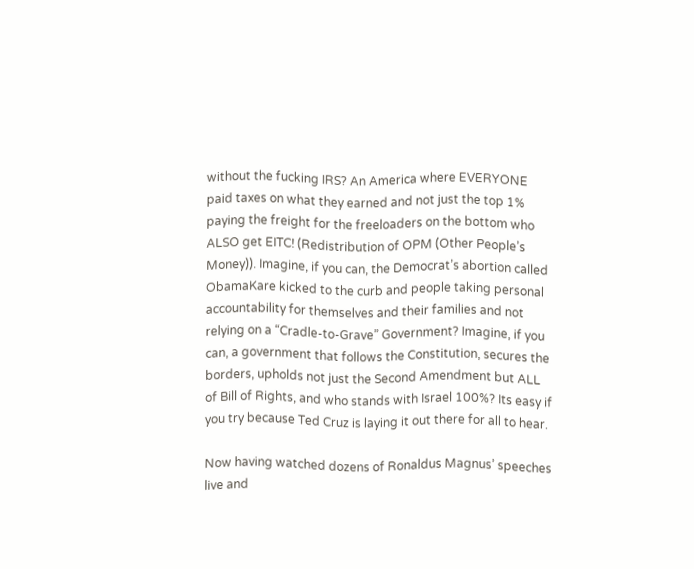without the fucking IRS? An America where EVERYONE paid taxes on what they earned and not just the top 1% paying the freight for the freeloaders on the bottom who ALSO get EITC! (Redistribution of OPM (Other People’s Money)). Imagine, if you can, the Democrat’s abortion called ObamaKare kicked to the curb and people taking personal accountability for themselves and their families and not relying on a “Cradle-to-Grave” Government? Imagine, if you can, a government that follows the Constitution, secures the borders, upholds not just the Second Amendment but ALL of Bill of Rights, and who stands with Israel 100%? Its easy if you try because Ted Cruz is laying it out there for all to hear.

Now having watched dozens of Ronaldus Magnus’ speeches live and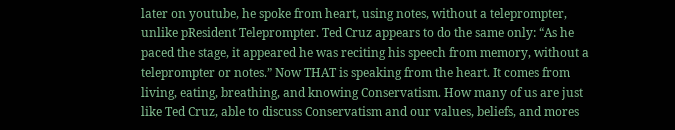later on youtube, he spoke from heart, using notes, without a teleprompter, unlike pResident Teleprompter. Ted Cruz appears to do the same only: “As he paced the stage, it appeared he was reciting his speech from memory, without a teleprompter or notes.” Now THAT is speaking from the heart. It comes from living, eating, breathing, and knowing Conservatism. How many of us are just like Ted Cruz, able to discuss Conservatism and our values, beliefs, and mores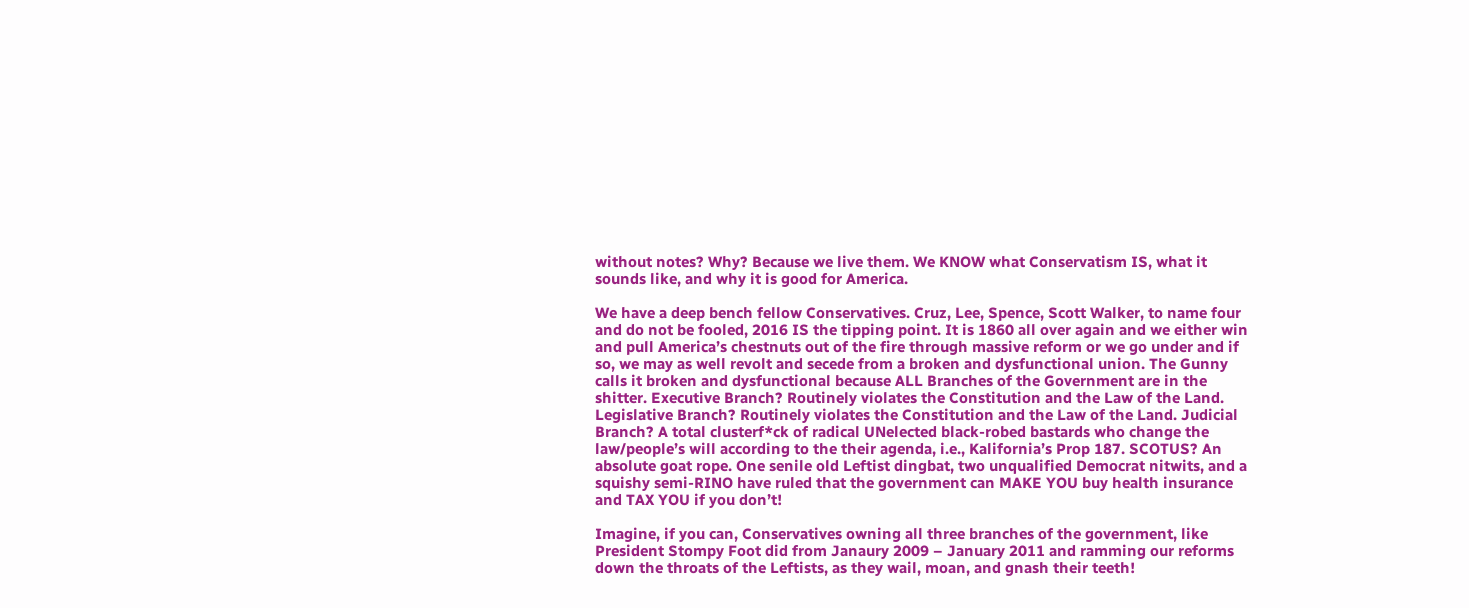without notes? Why? Because we live them. We KNOW what Conservatism IS, what it sounds like, and why it is good for America.

We have a deep bench fellow Conservatives. Cruz, Lee, Spence, Scott Walker, to name four and do not be fooled, 2016 IS the tipping point. It is 1860 all over again and we either win and pull America’s chestnuts out of the fire through massive reform or we go under and if so, we may as well revolt and secede from a broken and dysfunctional union. The Gunny calls it broken and dysfunctional because ALL Branches of the Government are in the shitter. Executive Branch? Routinely violates the Constitution and the Law of the Land. Legislative Branch? Routinely violates the Constitution and the Law of the Land. Judicial Branch? A total clusterf*ck of radical UNelected black-robed bastards who change the law/people’s will according to the their agenda, i.e., Kalifornia’s Prop 187. SCOTUS? An absolute goat rope. One senile old Leftist dingbat, two unqualified Democrat nitwits, and a squishy semi-RINO have ruled that the government can MAKE YOU buy health insurance and TAX YOU if you don’t!

Imagine, if you can, Conservatives owning all three branches of the government, like President Stompy Foot did from Janaury 2009 – January 2011 and ramming our reforms down the throats of the Leftists, as they wail, moan, and gnash their teeth!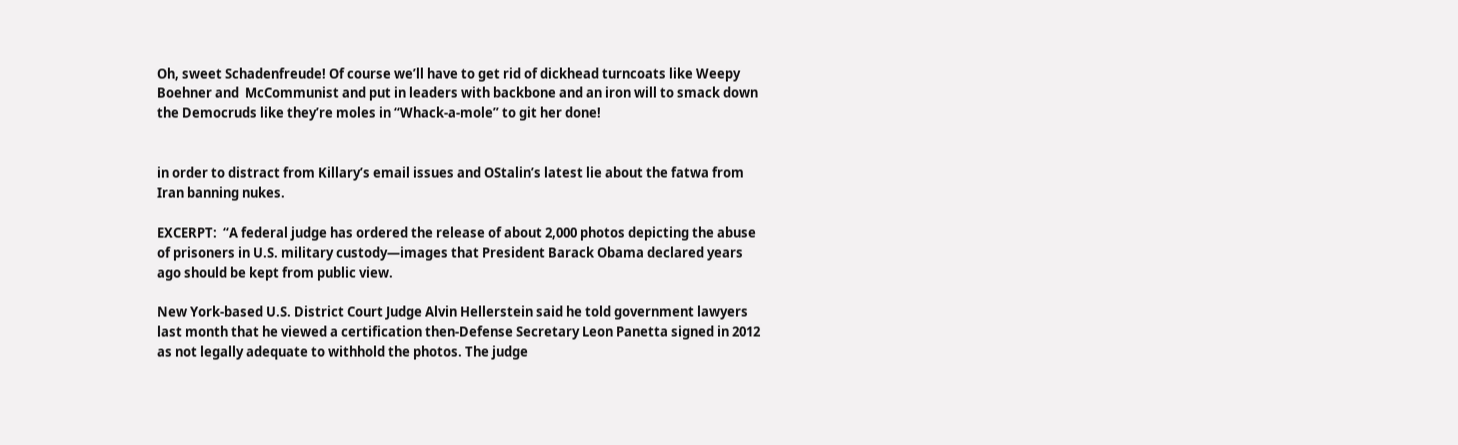Oh, sweet Schadenfreude! Of course we’ll have to get rid of dickhead turncoats like Weepy Boehner and  McCommunist and put in leaders with backbone and an iron will to smack down the Democruds like they’re moles in “Whack-a-mole” to git her done!


in order to distract from Killary’s email issues and OStalin’s latest lie about the fatwa from Iran banning nukes.

EXCERPT:  “A federal judge has ordered the release of about 2,000 photos depicting the abuse of prisoners in U.S. military custody—images that President Barack Obama declared years ago should be kept from public view.

New York-based U.S. District Court Judge Alvin Hellerstein said he told government lawyers last month that he viewed a certification then-Defense Secretary Leon Panetta signed in 2012 as not legally adequate to withhold the photos. The judge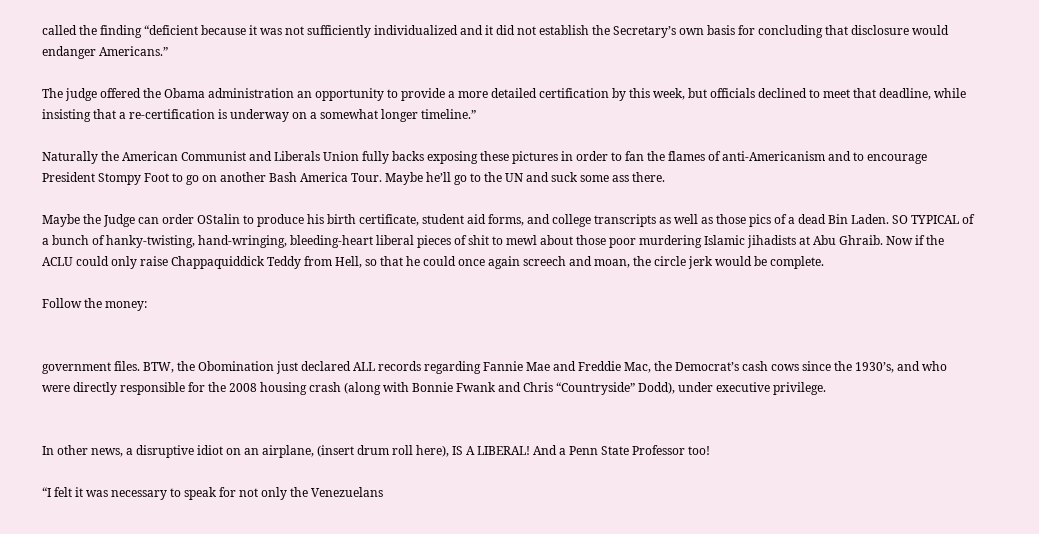called the finding “deficient because it was not sufficiently individualized and it did not establish the Secretary’s own basis for concluding that disclosure would endanger Americans.”

The judge offered the Obama administration an opportunity to provide a more detailed certification by this week, but officials declined to meet that deadline, while insisting that a re-certification is underway on a somewhat longer timeline.”

Naturally the American Communist and Liberals Union fully backs exposing these pictures in order to fan the flames of anti-Americanism and to encourage President Stompy Foot to go on another Bash America Tour. Maybe he’ll go to the UN and suck some ass there.

Maybe the Judge can order OStalin to produce his birth certificate, student aid forms, and college transcripts as well as those pics of a dead Bin Laden. SO TYPICAL of a bunch of hanky-twisting, hand-wringing, bleeding-heart liberal pieces of shit to mewl about those poor murdering Islamic jihadists at Abu Ghraib. Now if the ACLU could only raise Chappaquiddick Teddy from Hell, so that he could once again screech and moan, the circle jerk would be complete.

Follow the money:


government files. BTW, the Obomination just declared ALL records regarding Fannie Mae and Freddie Mac, the Democrat’s cash cows since the 1930’s, and who were directly responsible for the 2008 housing crash (along with Bonnie Fwank and Chris “Countryside” Dodd), under executive privilege.


In other news, a disruptive idiot on an airplane, (insert drum roll here), IS A LIBERAL! And a Penn State Professor too!

“I felt it was necessary to speak for not only the Venezuelans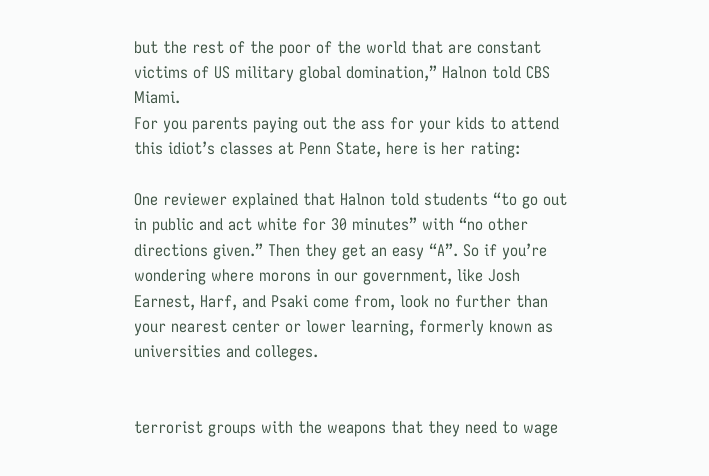but the rest of the poor of the world that are constant victims of US military global domination,” Halnon told CBS Miami.
For you parents paying out the ass for your kids to attend this idiot’s classes at Penn State, here is her rating:

One reviewer explained that Halnon told students “to go out in public and act white for 30 minutes” with “no other directions given.” Then they get an easy “A”. So if you’re wondering where morons in our government, like Josh Earnest, Harf, and Psaki come from, look no further than your nearest center or lower learning, formerly known as universities and colleges.


terrorist groups with the weapons that they need to wage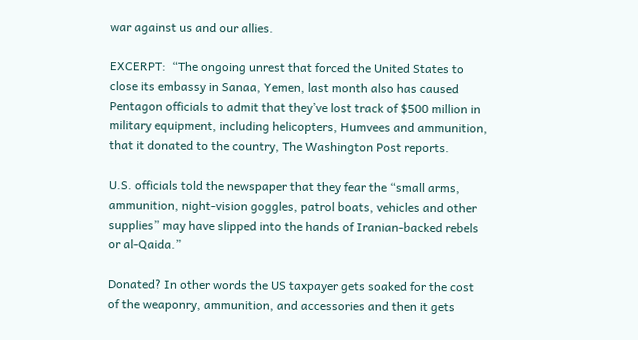war against us and our allies.

EXCERPT:  “The ongoing unrest that forced the United States to close its embassy in Sanaa, Yemen, last month also has caused Pentagon officials to admit that they’ve lost track of $500 million in military equipment, including helicopters, Humvees and ammunition, that it donated to the country, The Washington Post reports.

U.S. officials told the newspaper that they fear the “small arms, ammunition, night-vision goggles, patrol boats, vehicles and other supplies” may have slipped into the hands of Iranian-backed rebels or al-Qaida.”

Donated? In other words the US taxpayer gets soaked for the cost of the weaponry, ammunition, and accessories and then it gets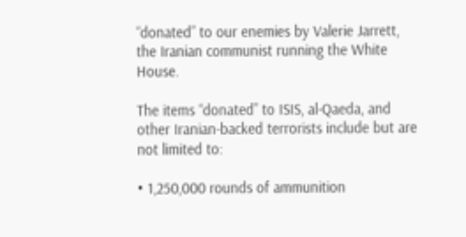“donated” to our enemies by Valerie Jarrett, the Iranian communist running the White House.

The items “donated” to ISIS, al-Qaeda, and other Iranian-backed terrorists include but are not limited to:

• 1,250,000 rounds of ammunition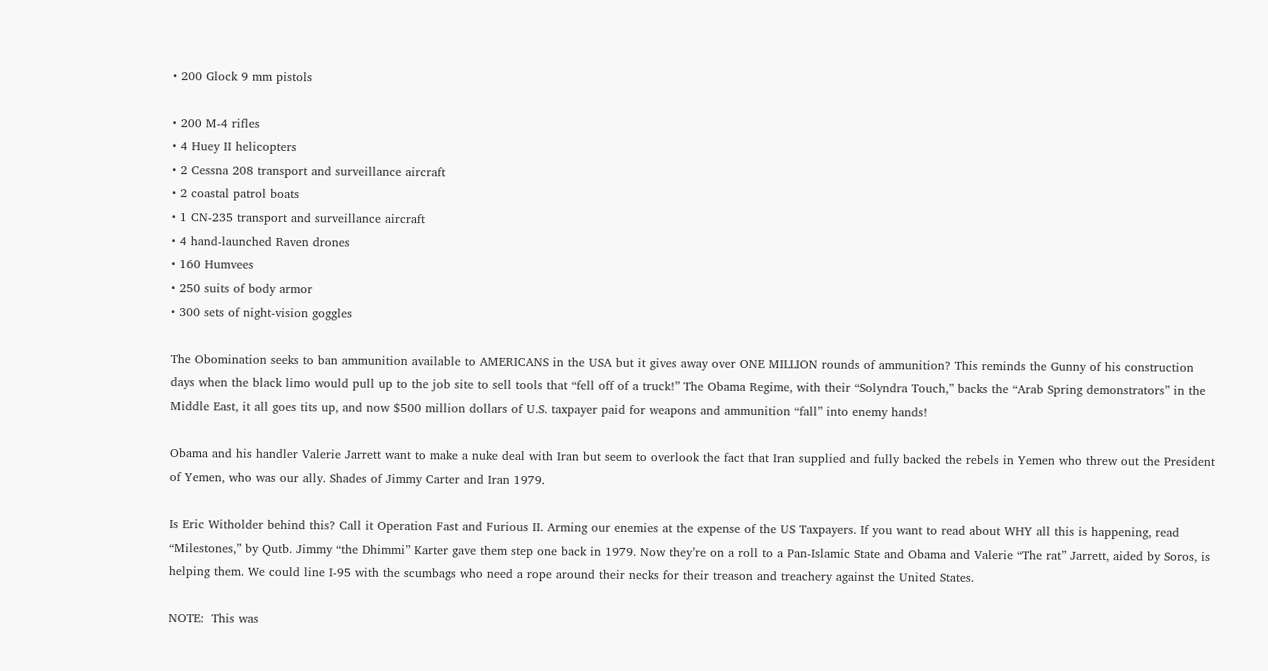• 200 Glock 9 mm pistols

• 200 M-4 rifles
• 4 Huey II helicopters
• 2 Cessna 208 transport and surveillance aircraft
• 2 coastal patrol boats
• 1 CN-235 transport and surveillance aircraft
• 4 hand-launched Raven drones
• 160 Humvees
• 250 suits of body armor
• 300 sets of night-vision goggles

The Obomination seeks to ban ammunition available to AMERICANS in the USA but it gives away over ONE MILLION rounds of ammunition? This reminds the Gunny of his construction days when the black limo would pull up to the job site to sell tools that “fell off of a truck!” The Obama Regime, with their “Solyndra Touch,” backs the “Arab Spring demonstrators” in the Middle East, it all goes tits up, and now $500 million dollars of U.S. taxpayer paid for weapons and ammunition “fall” into enemy hands!

Obama and his handler Valerie Jarrett want to make a nuke deal with Iran but seem to overlook the fact that Iran supplied and fully backed the rebels in Yemen who threw out the President of Yemen, who was our ally. Shades of Jimmy Carter and Iran 1979.

Is Eric Witholder behind this? Call it Operation Fast and Furious II. Arming our enemies at the expense of the US Taxpayers. If you want to read about WHY all this is happening, read “Milestones,” by Qutb. Jimmy “the Dhimmi” Karter gave them step one back in 1979. Now they’re on a roll to a Pan-Islamic State and Obama and Valerie “The rat” Jarrett, aided by Soros, is helping them. We could line I-95 with the scumbags who need a rope around their necks for their treason and treachery against the United States.

NOTE:  This was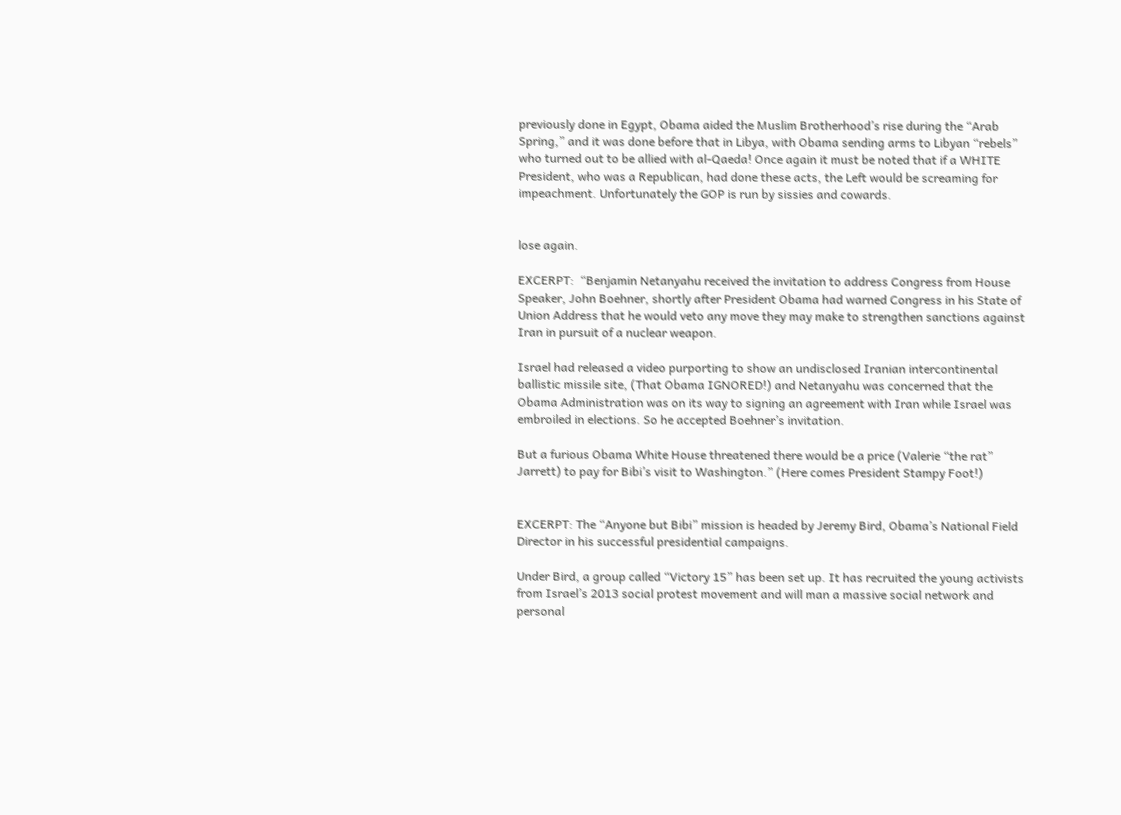previously done in Egypt, Obama aided the Muslim Brotherhood’s rise during the “Arab Spring,” and it was done before that in Libya, with Obama sending arms to Libyan “rebels” who turned out to be allied with al-Qaeda! Once again it must be noted that if a WHITE President, who was a Republican, had done these acts, the Left would be screaming for impeachment. Unfortunately the GOP is run by sissies and cowards.


lose again.

EXCERPT:  “Benjamin Netanyahu received the invitation to address Congress from House Speaker, John Boehner, shortly after President Obama had warned Congress in his State of Union Address that he would veto any move they may make to strengthen sanctions against Iran in pursuit of a nuclear weapon.

Israel had released a video purporting to show an undisclosed Iranian intercontinental ballistic missile site, (That Obama IGNORED!) and Netanyahu was concerned that the Obama Administration was on its way to signing an agreement with Iran while Israel was embroiled in elections. So he accepted Boehner’s invitation.

But a furious Obama White House threatened there would be a price (Valerie “the rat” Jarrett) to pay for Bibi’s visit to Washington.” (Here comes President Stampy Foot!)


EXCERPT: The “Anyone but Bibi” mission is headed by Jeremy Bird, Obama’s National Field Director in his successful presidential campaigns.

Under Bird, a group called “Victory 15” has been set up. It has recruited the young activists from Israel’s 2013 social protest movement and will man a massive social network and personal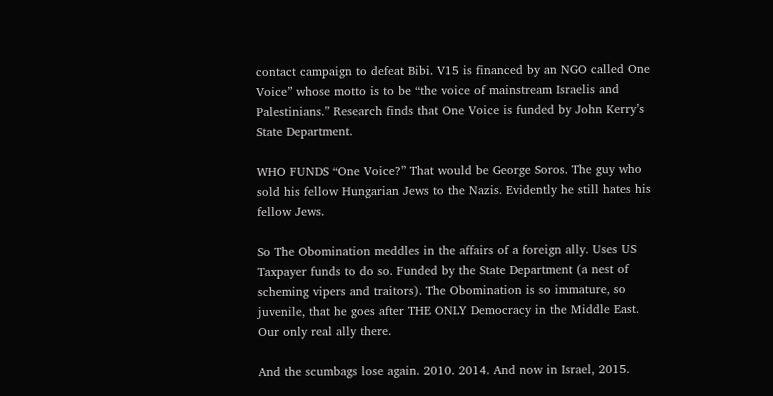contact campaign to defeat Bibi. V15 is financed by an NGO called One Voice” whose motto is to be “the voice of mainstream Israelis and Palestinians.” Research finds that One Voice is funded by John Kerry’s State Department.

WHO FUNDS “One Voice?” That would be George Soros. The guy who sold his fellow Hungarian Jews to the Nazis. Evidently he still hates his fellow Jews.

So The Obomination meddles in the affairs of a foreign ally. Uses US Taxpayer funds to do so. Funded by the State Department (a nest of scheming vipers and traitors). The Obomination is so immature, so juvenile, that he goes after THE ONLY Democracy in the Middle East. Our only real ally there.

And the scumbags lose again. 2010. 2014. And now in Israel, 2015.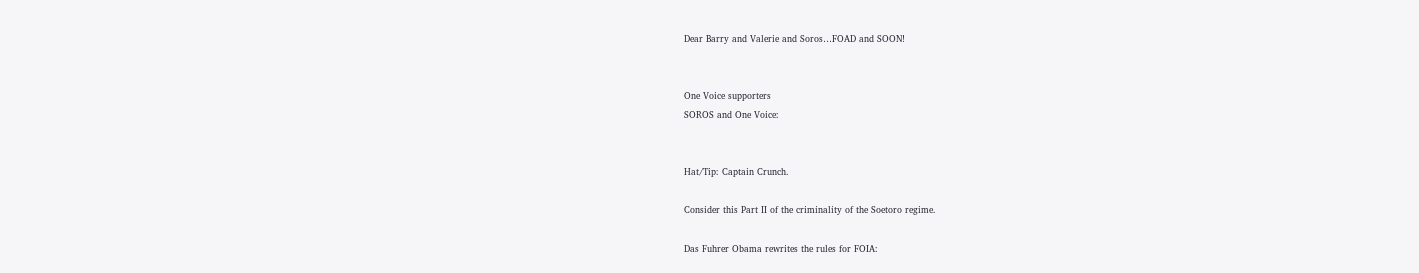Dear Barry and Valerie and Soros…FOAD and SOON!


One Voice supporters
SOROS and One Voice:


Hat/Tip: Captain Crunch.

Consider this Part II of the criminality of the Soetoro regime.

Das Fuhrer Obama rewrites the rules for FOIA: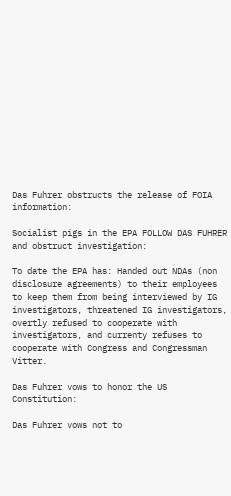Das Fuhrer obstructs the release of FOIA information:

Socialist pigs in the EPA FOLLOW DAS FUHRER and obstruct investigation:

To date the EPA has: Handed out NDAs (non disclosure agreements) to their employees to keep them from being interviewed by IG investigators, threatened IG investigators, overtly refused to cooperate with investigators, and currenty refuses to cooperate with Congress and Congressman Vitter.

Das Fuhrer vows to honor the US Constitution:

Das Fuhrer vows not to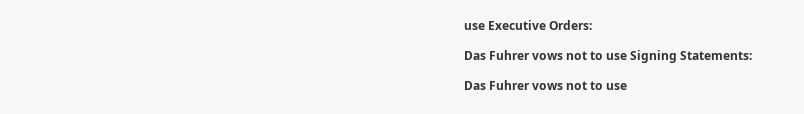use Executive Orders:

Das Fuhrer vows not to use Signing Statements:

Das Fuhrer vows not to use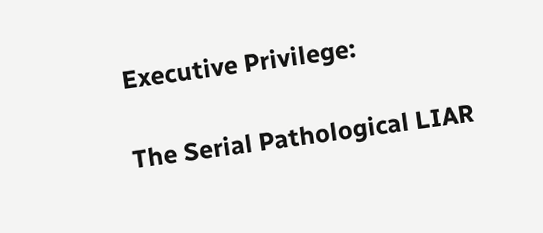Executive Privilege:

The Serial Pathological LIAR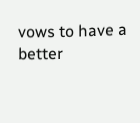vows to have a better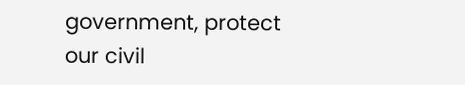government, protect our civil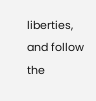liberties, and follow the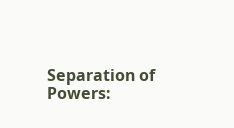Separation of Powers: